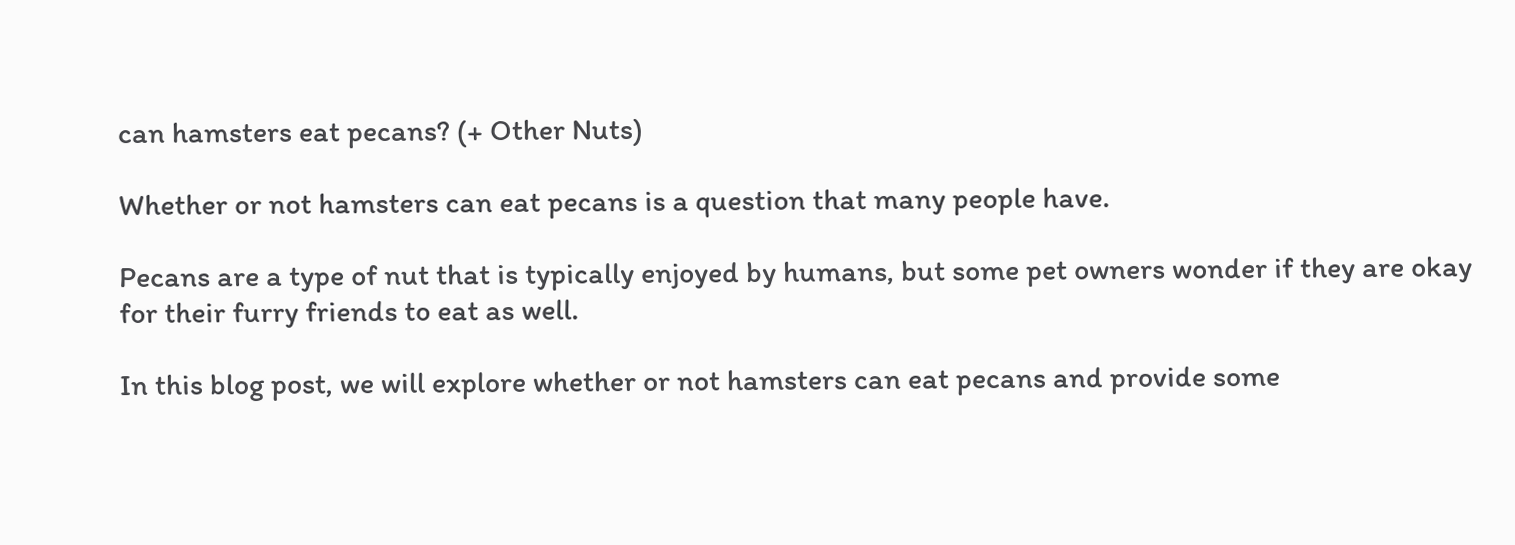can hamsters eat pecans? (+ Other Nuts)

Whether or not hamsters can eat pecans is a question that many people have.

Pecans are a type of nut that is typically enjoyed by humans, but some pet owners wonder if they are okay for their furry friends to eat as well.

In this blog post, we will explore whether or not hamsters can eat pecans and provide some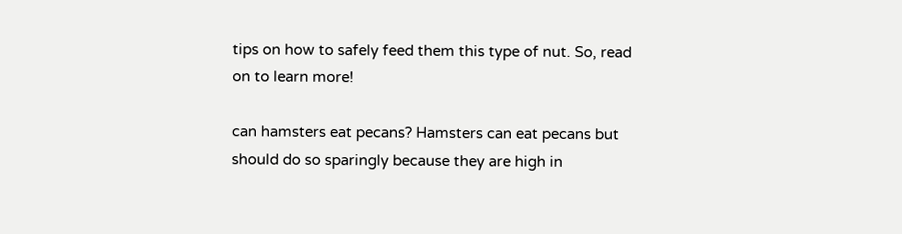tips on how to safely feed them this type of nut. So, read on to learn more!

can hamsters eat pecans? Hamsters can eat pecans but should do so sparingly because they are high in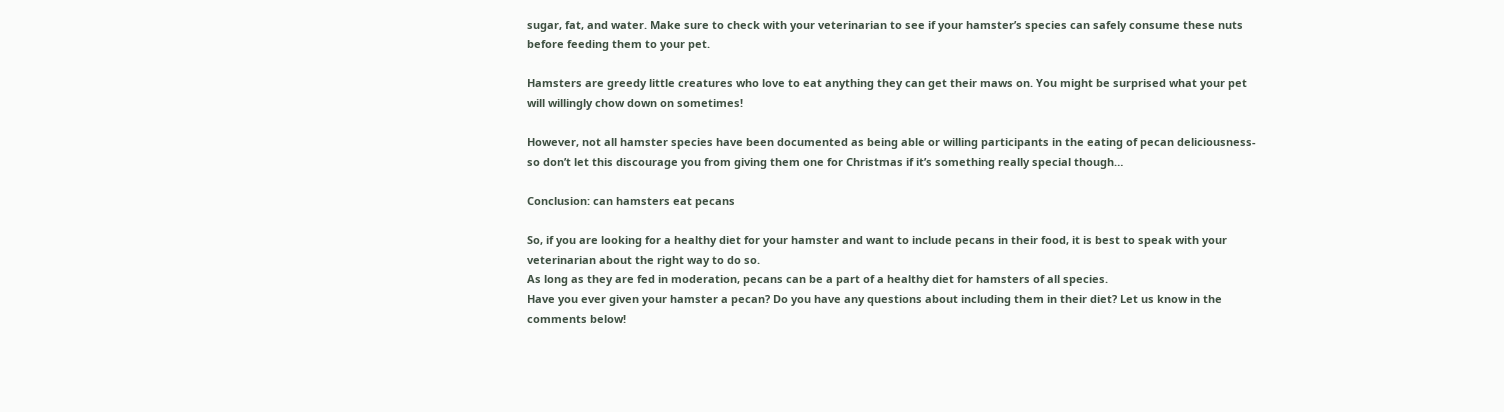sugar, fat, and water. Make sure to check with your veterinarian to see if your hamster’s species can safely consume these nuts before feeding them to your pet.

Hamsters are greedy little creatures who love to eat anything they can get their maws on. You might be surprised what your pet will willingly chow down on sometimes!

However, not all hamster species have been documented as being able or willing participants in the eating of pecan deliciousness- so don’t let this discourage you from giving them one for Christmas if it’s something really special though…

Conclusion: can hamsters eat pecans

So, if you are looking for a healthy diet for your hamster and want to include pecans in their food, it is best to speak with your veterinarian about the right way to do so.
As long as they are fed in moderation, pecans can be a part of a healthy diet for hamsters of all species.
Have you ever given your hamster a pecan? Do you have any questions about including them in their diet? Let us know in the comments below!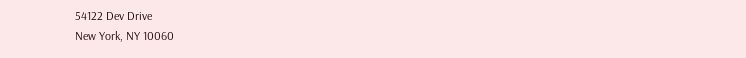54122 Dev Drive
New York, NY 10060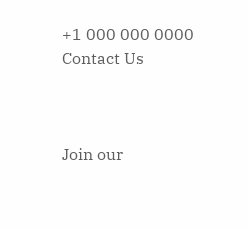+1 000 000 0000
Contact Us



Join our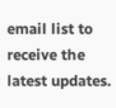email list to receive the latest updates.